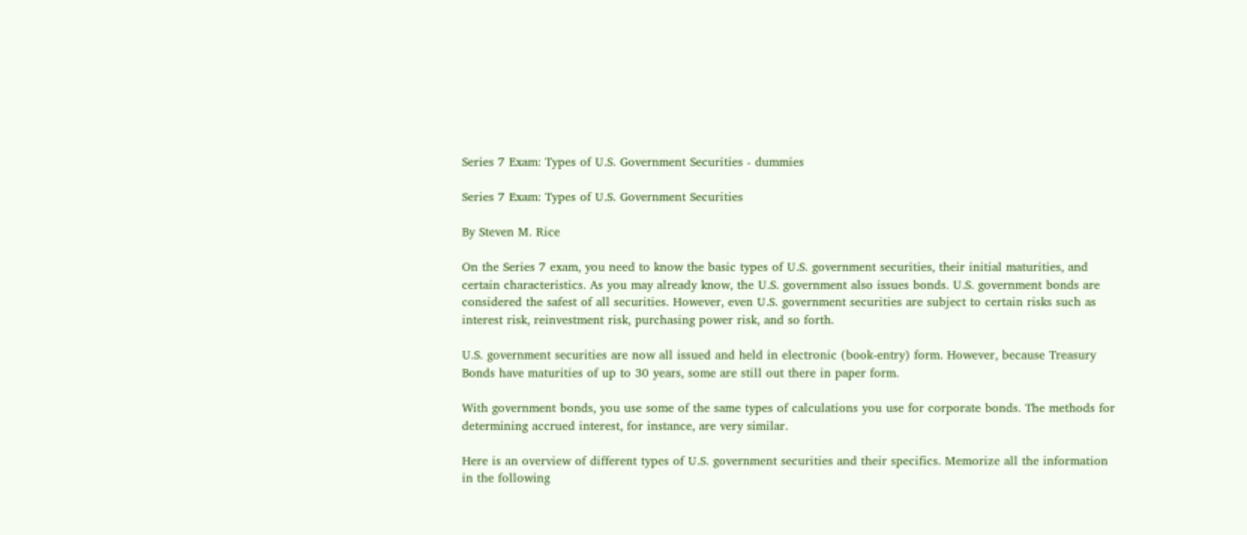Series 7 Exam: Types of U.S. Government Securities - dummies

Series 7 Exam: Types of U.S. Government Securities

By Steven M. Rice

On the Series 7 exam, you need to know the basic types of U.S. government securities, their initial maturities, and certain characteristics. As you may already know, the U.S. government also issues bonds. U.S. government bonds are considered the safest of all securities. However, even U.S. government securities are subject to certain risks such as interest risk, reinvestment risk, purchasing power risk, and so forth.

U.S. government securities are now all issued and held in electronic (book-entry) form. However, because Treasury Bonds have maturities of up to 30 years, some are still out there in paper form.

With government bonds, you use some of the same types of calculations you use for corporate bonds. The methods for determining accrued interest, for instance, are very similar.

Here is an overview of different types of U.S. government securities and their specifics. Memorize all the information in the following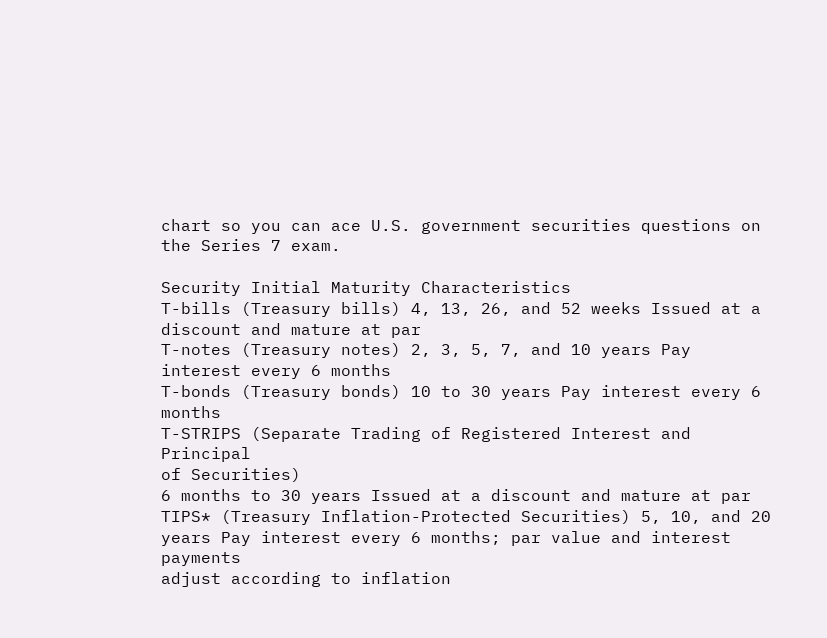chart so you can ace U.S. government securities questions on the Series 7 exam.

Security Initial Maturity Characteristics
T-bills (Treasury bills) 4, 13, 26, and 52 weeks Issued at a discount and mature at par
T-notes (Treasury notes) 2, 3, 5, 7, and 10 years Pay interest every 6 months
T-bonds (Treasury bonds) 10 to 30 years Pay interest every 6 months
T-STRIPS (Separate Trading of Registered Interest and Principal
of Securities)
6 months to 30 years Issued at a discount and mature at par
TIPS* (Treasury Inflation-Protected Securities) 5, 10, and 20 years Pay interest every 6 months; par value and interest payments
adjust according to inflation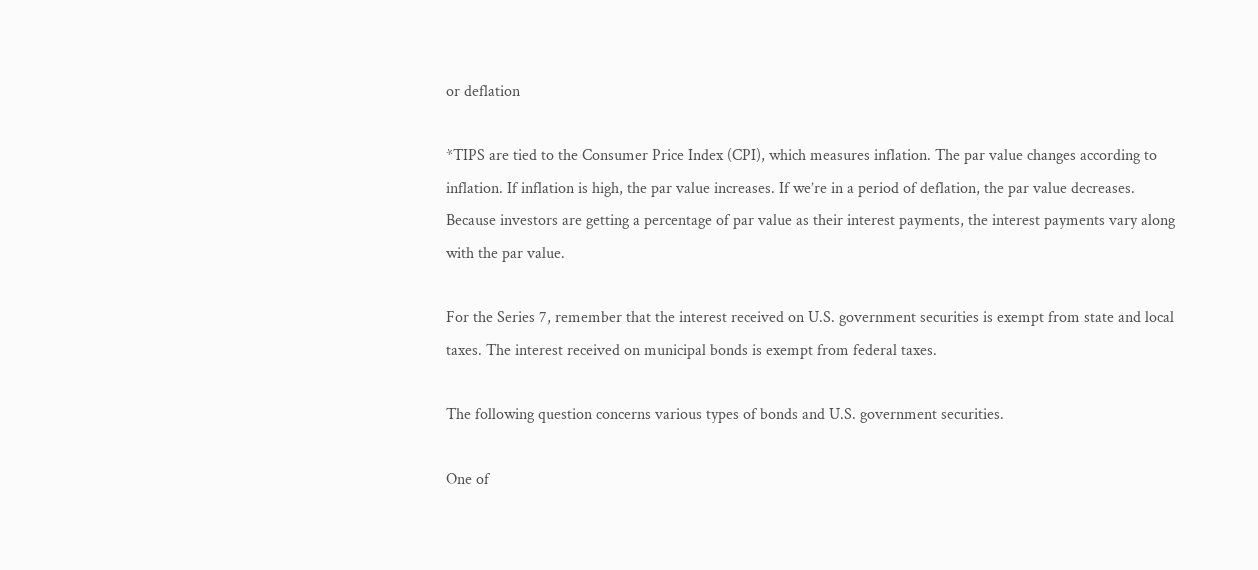or deflation

*TIPS are tied to the Consumer Price Index (CPI), which measures inflation. The par value changes according to inflation. If inflation is high, the par value increases. If we’re in a period of deflation, the par value decreases. Because investors are getting a percentage of par value as their interest payments, the interest payments vary along with the par value.

For the Series 7, remember that the interest received on U.S. government securities is exempt from state and local taxes. The interest received on municipal bonds is exempt from federal taxes.

The following question concerns various types of bonds and U.S. government securities.

One of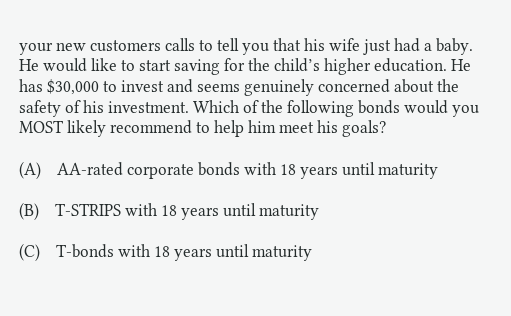your new customers calls to tell you that his wife just had a baby. He would like to start saving for the child’s higher education. He has $30,000 to invest and seems genuinely concerned about the safety of his investment. Which of the following bonds would you MOST likely recommend to help him meet his goals?

(A)    AA-rated corporate bonds with 18 years until maturity

(B)    T-STRIPS with 18 years until maturity

(C)    T-bonds with 18 years until maturity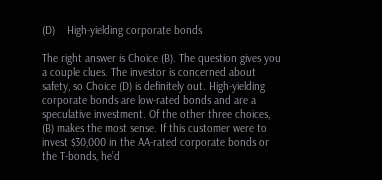(D)    High-yielding corporate bonds

The right answer is Choice (B). The question gives you a couple clues. The investor is concerned about safety, so Choice (D) is definitely out. High-yielding corporate bonds are low-rated bonds and are a speculative investment. Of the other three choices, (B) makes the most sense. If this customer were to invest $30,000 in the AA-rated corporate bonds or the T-bonds, he’d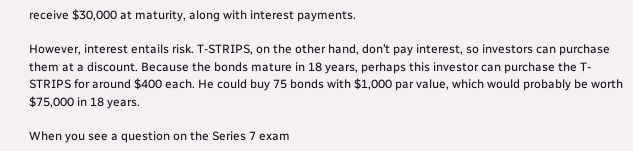receive $30,000 at maturity, along with interest payments.

However, interest entails risk. T-STRIPS, on the other hand, don’t pay interest, so investors can purchase them at a discount. Because the bonds mature in 18 years, perhaps this investor can purchase the T-STRIPS for around $400 each. He could buy 75 bonds with $1,000 par value, which would probably be worth $75,000 in 18 years.

When you see a question on the Series 7 exam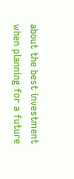about the best investment when planning for a future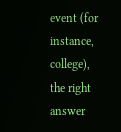event (for instance, college), the right answer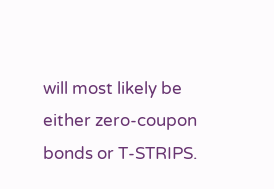will most likely be either zero-coupon bonds or T-STRIPS.